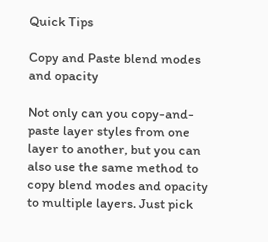Quick Tips

Copy and Paste blend modes and opacity

Not only can you copy-and-paste layer styles from one layer to another, but you can also use the same method to copy blend modes and opacity to multiple layers. Just pick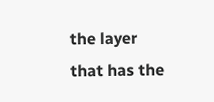the layer that has the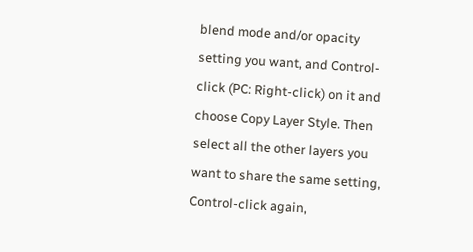blend mode and/or opacity setting you want, and Control-click (PC: Right-click) on it and choose Copy Layer Style. Then select all the other layers you want to share the same setting, Control-click again,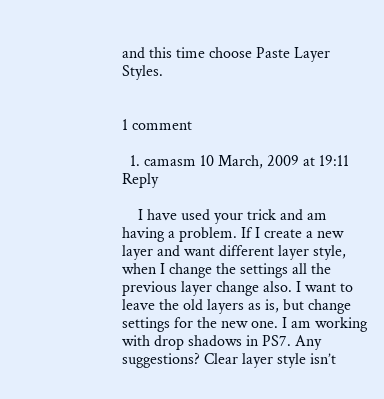and this time choose Paste Layer Styles.


1 comment

  1. camasm 10 March, 2009 at 19:11 Reply

    I have used your trick and am having a problem. If I create a new layer and want different layer style, when I change the settings all the previous layer change also. I want to leave the old layers as is, but change settings for the new one. I am working with drop shadows in PS7. Any suggestions? Clear layer style isn’t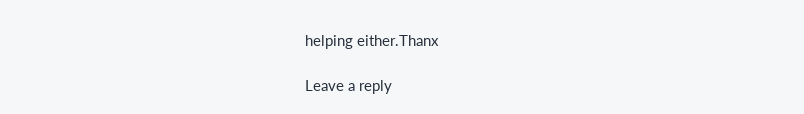helping either.Thanx

Leave a reply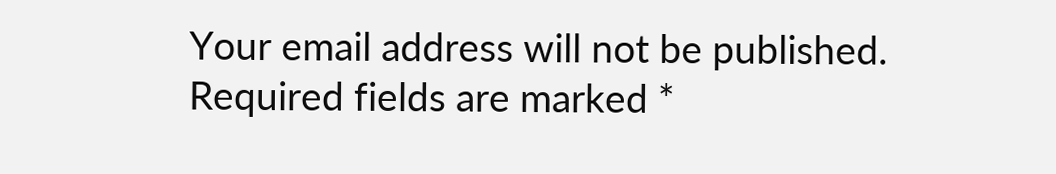Your email address will not be published. Required fields are marked *